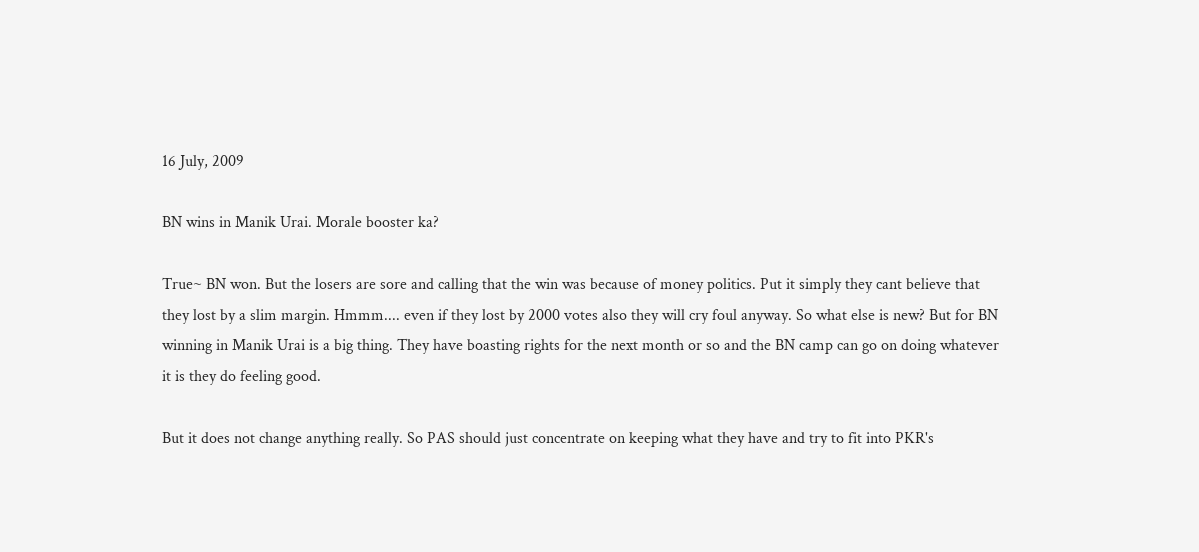16 July, 2009

BN wins in Manik Urai. Morale booster ka?

True~ BN won. But the losers are sore and calling that the win was because of money politics. Put it simply they cant believe that they lost by a slim margin. Hmmm.... even if they lost by 2000 votes also they will cry foul anyway. So what else is new? But for BN winning in Manik Urai is a big thing. They have boasting rights for the next month or so and the BN camp can go on doing whatever it is they do feeling good.

But it does not change anything really. So PAS should just concentrate on keeping what they have and try to fit into PKR's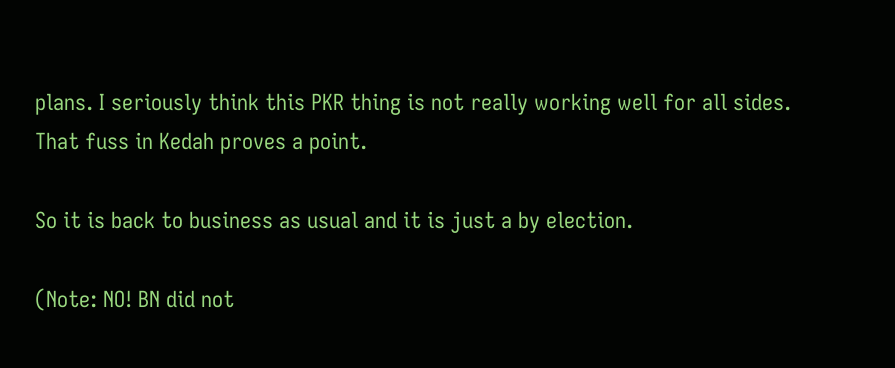plans. I seriously think this PKR thing is not really working well for all sides. That fuss in Kedah proves a point.

So it is back to business as usual and it is just a by election.

(Note: NO! BN did not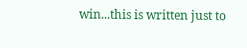win...this is written just to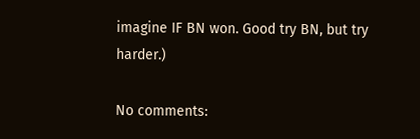imagine IF BN won. Good try BN, but try harder.)

No comments: